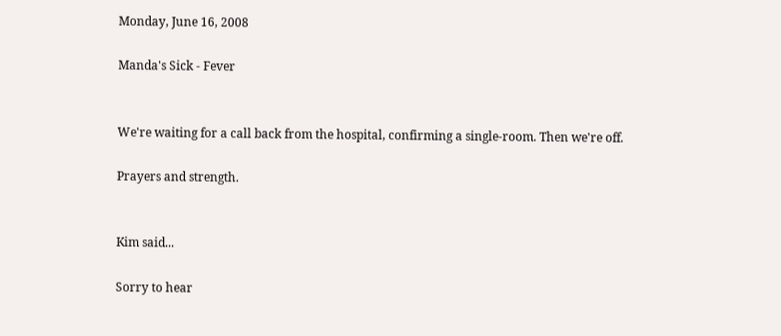Monday, June 16, 2008

Manda's Sick - Fever


We're waiting for a call back from the hospital, confirming a single-room. Then we're off.

Prayers and strength.


Kim said...

Sorry to hear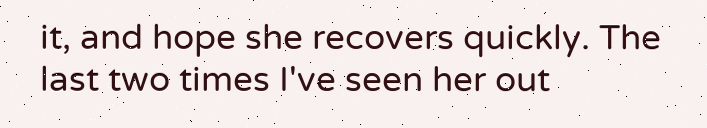it, and hope she recovers quickly. The last two times I've seen her out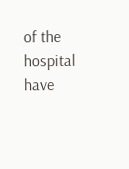of the hospital have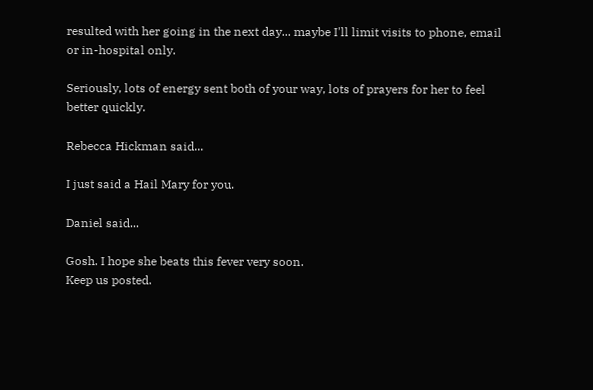resulted with her going in the next day... maybe I'll limit visits to phone, email or in-hospital only.

Seriously, lots of energy sent both of your way, lots of prayers for her to feel better quickly.

Rebecca Hickman said...

I just said a Hail Mary for you.

Daniel said...

Gosh. I hope she beats this fever very soon.
Keep us posted.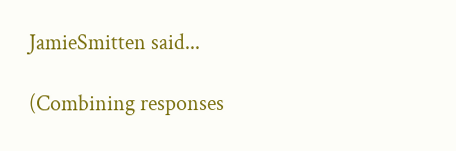JamieSmitten said...

(Combining responses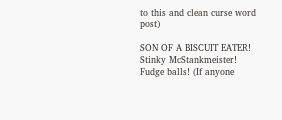to this and clean curse word post)

SON OF A BISCUIT EATER! Stinky McStankmeister! Fudge balls! (If anyone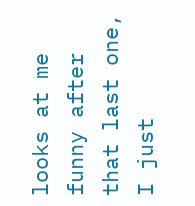looks at me funny after that last one, I just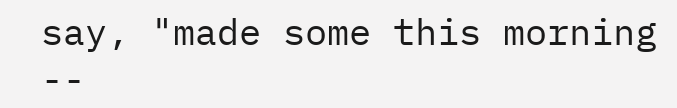say, "made some this morning --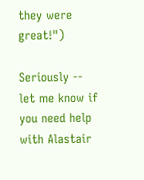they were great!")

Seriously -- let me know if you need help with Alastair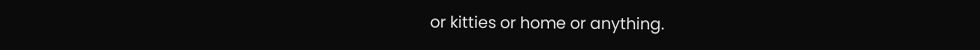or kitties or home or anything.